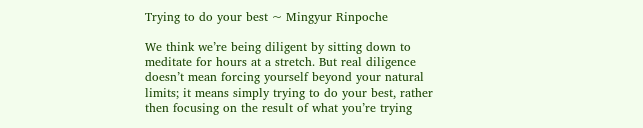Trying to do your best ~ Mingyur Rinpoche

We think we’re being diligent by sitting down to meditate for hours at a stretch. But real diligence doesn’t mean forcing yourself beyond your natural limits; it means simply trying to do your best, rather then focusing on the result of what you’re trying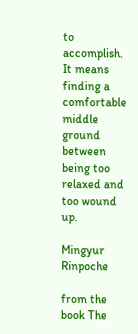to accomplish. It means finding a comfortable middle ground between being too relaxed and too wound up.

Mingyur Rinpoche

from the book The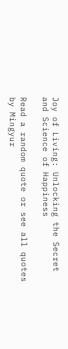Joy of Living: Unlocking the Secret and Science of Happiness

Read a random quote or see all quotes by Mingyur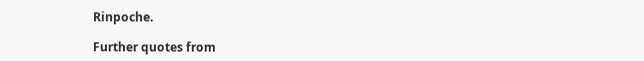Rinpoche.

Further quotes from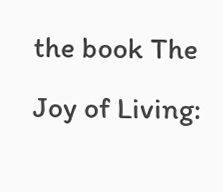the book The Joy of Living: